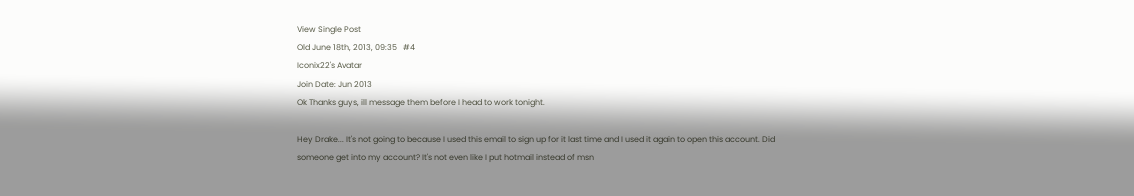View Single Post
Old June 18th, 2013, 09:35   #4
Iconix22's Avatar
Join Date: Jun 2013
Ok Thanks guys, ill message them before I head to work tonight.

Hey Drake... It's not going to because I used this email to sign up for it last time and I used it again to open this account. Did someone get into my account? It's not even like I put hotmail instead of msn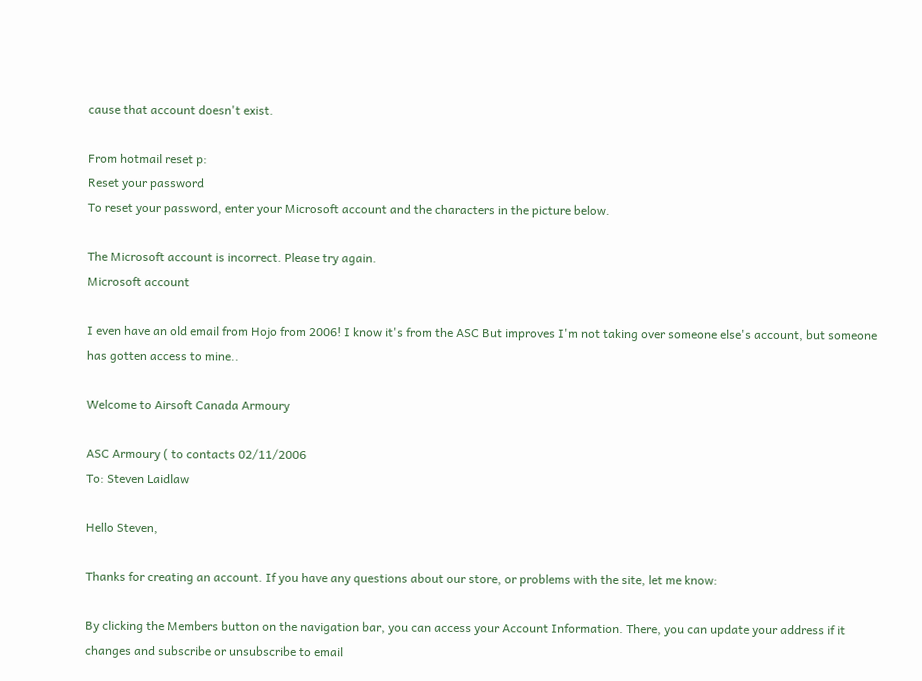cause that account doesn't exist.

From hotmail reset p:
Reset your password
To reset your password, enter your Microsoft account and the characters in the picture below.

The Microsoft account is incorrect. Please try again.
Microsoft account

I even have an old email from Hojo from 2006! I know it's from the ASC But improves I'm not taking over someone else's account, but someone has gotten access to mine..

Welcome to Airsoft Canada Armoury

ASC Armoury ( to contacts 02/11/2006
To: Steven Laidlaw

Hello Steven,

Thanks for creating an account. If you have any questions about our store, or problems with the site, let me know:

By clicking the Members button on the navigation bar, you can access your Account Information. There, you can update your address if it changes and subscribe or unsubscribe to email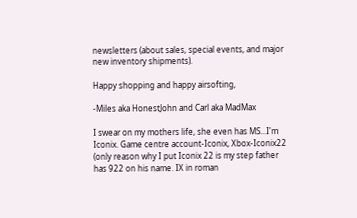newsletters (about sales, special events, and major new inventory shipments).

Happy shopping and happy airsofting,

-Miles aka HonestJohn and Carl aka MadMax

I swear on my mothers life, she even has MS...I'm Iconix. Game centre account-Iconix, Xbox-Iconix22 (only reason why I put Iconix 22 is my step father has 922 on his name. IX in roman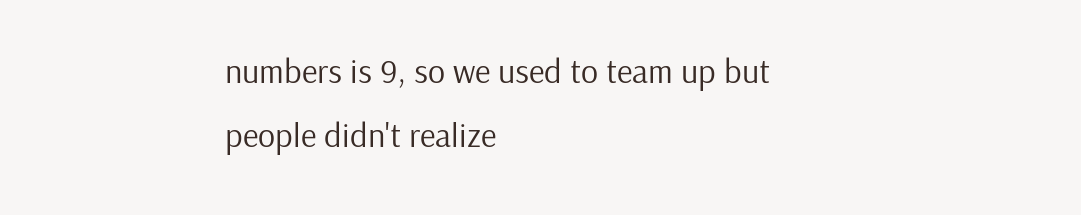numbers is 9, so we used to team up but people didn't realize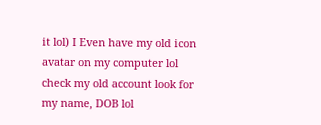it lol) I Even have my old icon avatar on my computer lol check my old account look for my name, DOB lol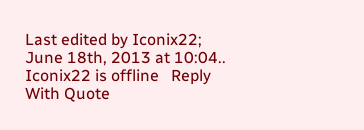Last edited by Iconix22; June 18th, 2013 at 10:04..
Iconix22 is offline   Reply With Quote